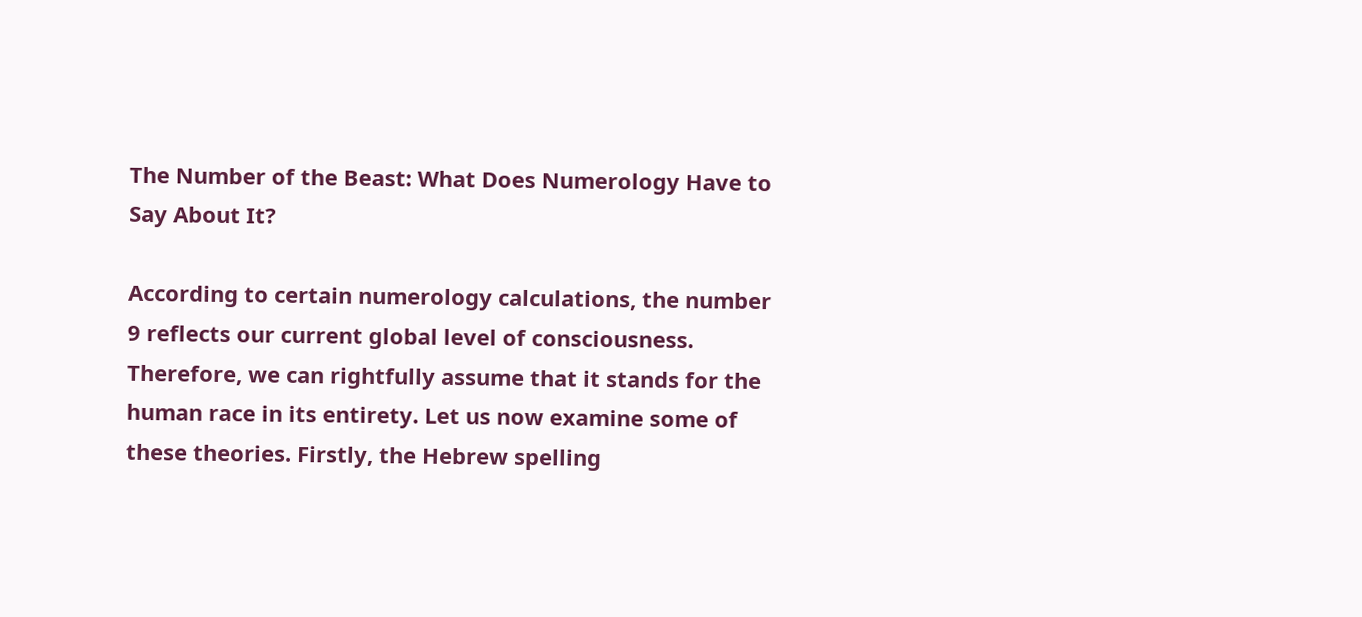The Number of the Beast: What Does Numerology Have to Say About It?

According to certain numerology calculations, the number 9 reflects our current global level of consciousness. Therefore, we can rightfully assume that it stands for the human race in its entirety. Let us now examine some of these theories. Firstly, the Hebrew spelling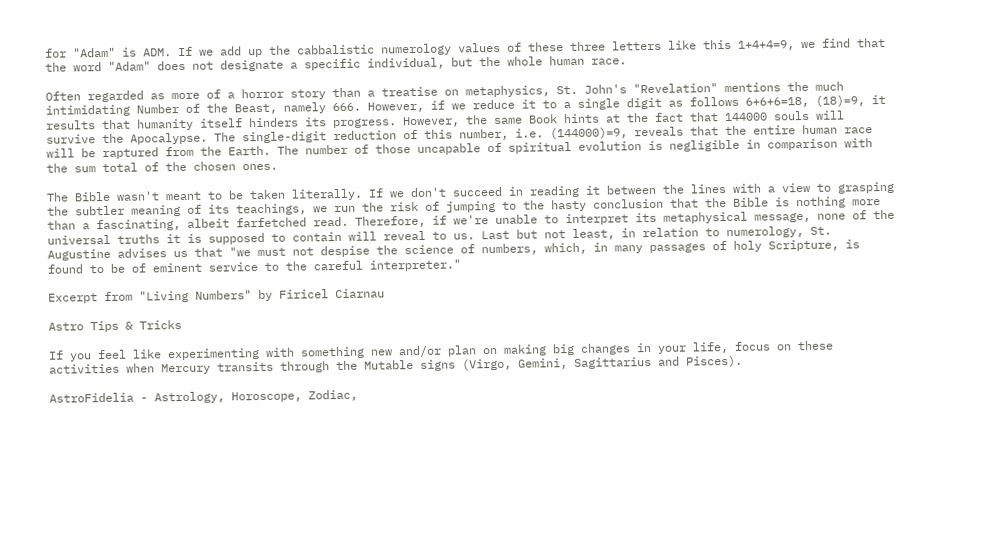for "Adam" is ADM. If we add up the cabbalistic numerology values of these three letters like this 1+4+4=9, we find that the word "Adam" does not designate a specific individual, but the whole human race.

Often regarded as more of a horror story than a treatise on metaphysics, St. John's "Revelation" mentions the much intimidating Number of the Beast, namely 666. However, if we reduce it to a single digit as follows 6+6+6=18, (18)=9, it results that humanity itself hinders its progress. However, the same Book hints at the fact that 144000 souls will survive the Apocalypse. The single-digit reduction of this number, i.e. (144000)=9, reveals that the entire human race will be raptured from the Earth. The number of those uncapable of spiritual evolution is negligible in comparison with the sum total of the chosen ones.

The Bible wasn't meant to be taken literally. If we don't succeed in reading it between the lines with a view to grasping the subtler meaning of its teachings, we run the risk of jumping to the hasty conclusion that the Bible is nothing more than a fascinating, albeit farfetched read. Therefore, if we're unable to interpret its metaphysical message, none of the universal truths it is supposed to contain will reveal to us. Last but not least, in relation to numerology, St. Augustine advises us that "we must not despise the science of numbers, which, in many passages of holy Scripture, is found to be of eminent service to the careful interpreter."

Excerpt from "Living Numbers" by Firicel Ciarnau

Astro Tips & Tricks

If you feel like experimenting with something new and/or plan on making big changes in your life, focus on these activities when Mercury transits through the Mutable signs (Virgo, Gemini, Sagittarius and Pisces).

AstroFidelia - Astrology, Horoscope, Zodiac,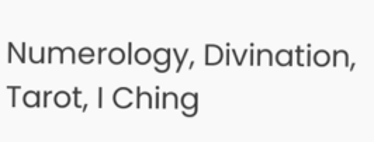Numerology, Divination, Tarot, I Ching